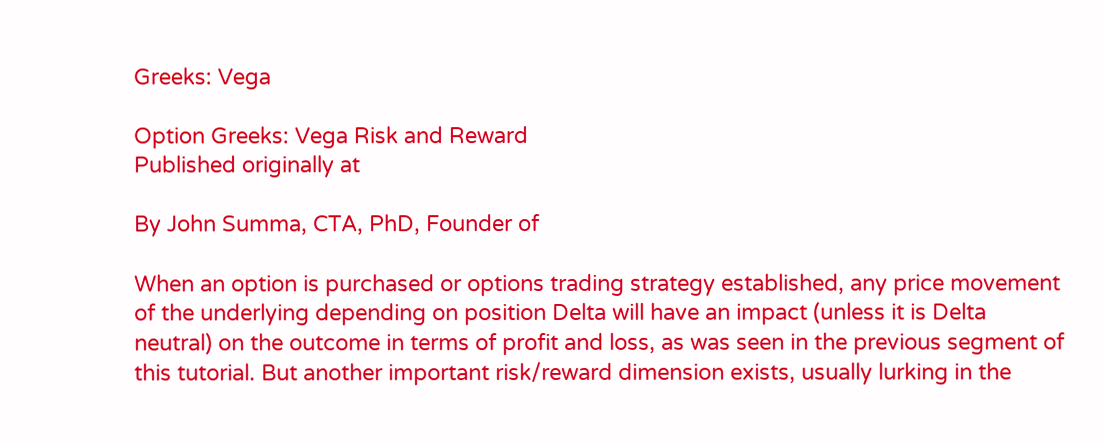Greeks: Vega

Option Greeks: Vega Risk and Reward
Published originally at

By John Summa, CTA, PhD, Founder of

When an option is purchased or options trading strategy established, any price movement of the underlying depending on position Delta will have an impact (unless it is Delta neutral) on the outcome in terms of profit and loss, as was seen in the previous segment of this tutorial. But another important risk/reward dimension exists, usually lurking in the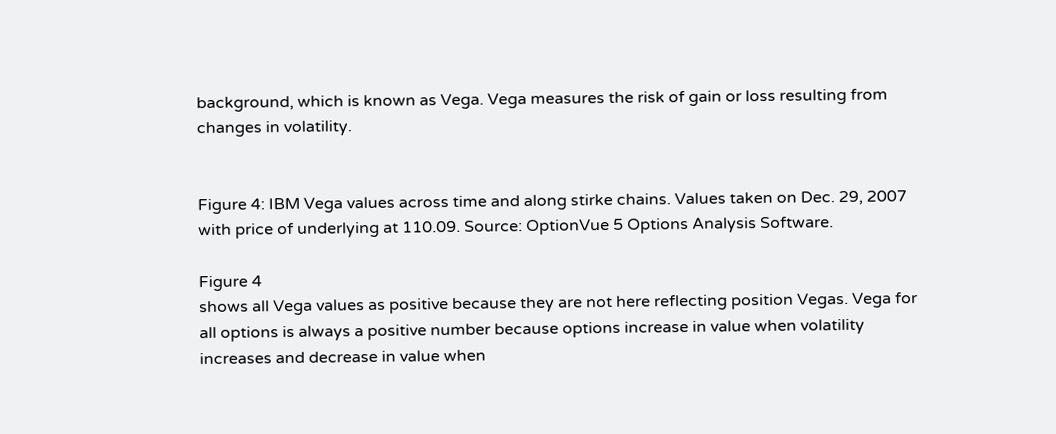background, which is known as Vega. Vega measures the risk of gain or loss resulting from changes in volatility.


Figure 4: IBM Vega values across time and along stirke chains. Values taken on Dec. 29, 2007 with price of underlying at 110.09. Source: OptionVue 5 Options Analysis Software.

Figure 4
shows all Vega values as positive because they are not here reflecting position Vegas. Vega for all options is always a positive number because options increase in value when volatility increases and decrease in value when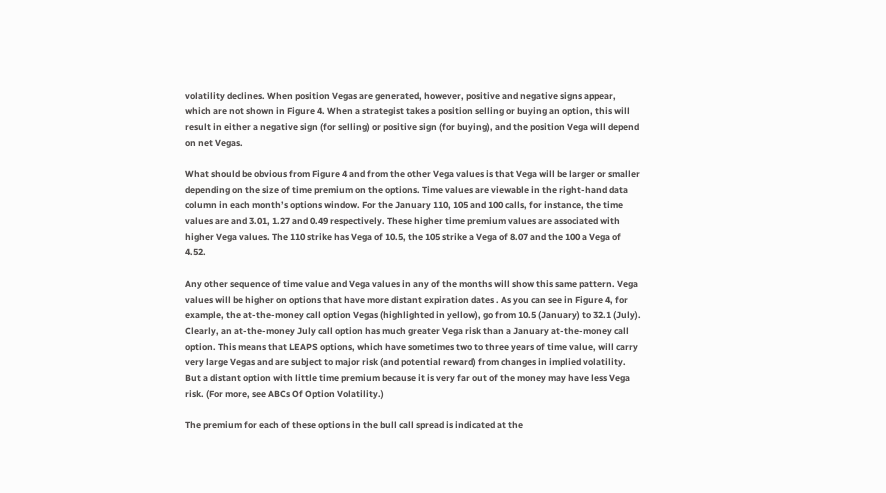volatility declines. When position Vegas are generated, however, positive and negative signs appear, which are not shown in Figure 4. When a strategist takes a position selling or buying an option, this will result in either a negative sign (for selling) or positive sign (for buying), and the position Vega will depend on net Vegas.

What should be obvious from Figure 4 and from the other Vega values is that Vega will be larger or smaller depending on the size of time premium on the options. Time values are viewable in the right-hand data column in each month’s options window. For the January 110, 105 and 100 calls, for instance, the time values are and 3.01, 1.27 and 0.49 respectively. These higher time premium values are associated with higher Vega values. The 110 strike has Vega of 10.5, the 105 strike a Vega of 8.07 and the 100 a Vega of 4.52.

Any other sequence of time value and Vega values in any of the months will show this same pattern. Vega values will be higher on options that have more distant expiration dates . As you can see in Figure 4, for example, the at-the-money call option Vegas (highlighted in yellow), go from 10.5 (January) to 32.1 (July). Clearly, an at-the-money July call option has much greater Vega risk than a January at-the-money call option. This means that LEAPS options, which have sometimes two to three years of time value, will carry very large Vegas and are subject to major risk (and potential reward) from changes in implied volatility. But a distant option with little time premium because it is very far out of the money may have less Vega risk. (For more, see ABCs Of Option Volatility.)

The premium for each of these options in the bull call spread is indicated at the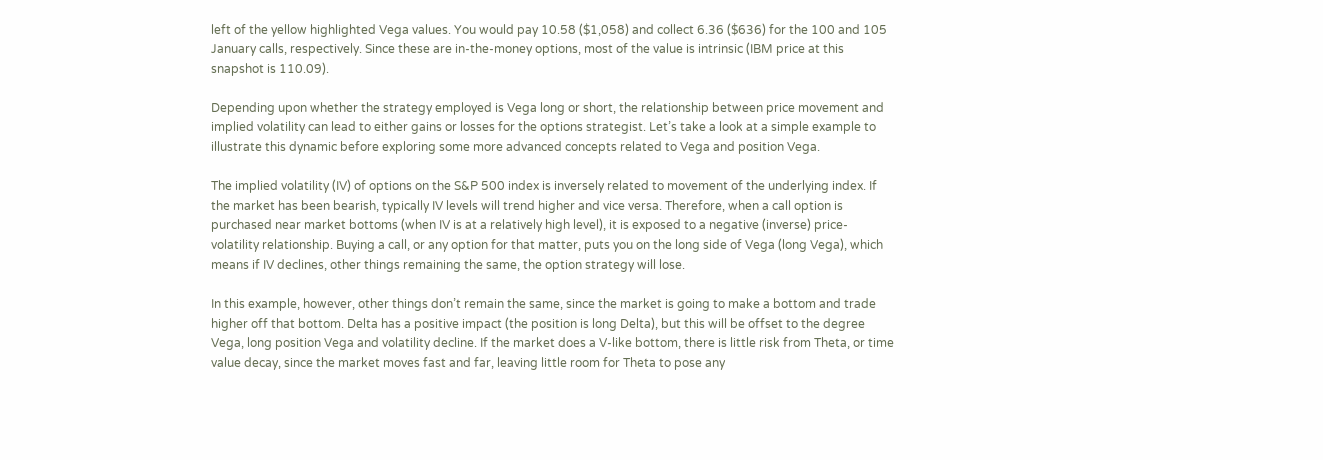left of the yellow highlighted Vega values. You would pay 10.58 ($1,058) and collect 6.36 ($636) for the 100 and 105 January calls, respectively. Since these are in-the-money options, most of the value is intrinsic (IBM price at this snapshot is 110.09).

Depending upon whether the strategy employed is Vega long or short, the relationship between price movement and implied volatility can lead to either gains or losses for the options strategist. Let’s take a look at a simple example to illustrate this dynamic before exploring some more advanced concepts related to Vega and position Vega.

The implied volatility (IV) of options on the S&P 500 index is inversely related to movement of the underlying index. If the market has been bearish, typically IV levels will trend higher and vice versa. Therefore, when a call option is purchased near market bottoms (when IV is at a relatively high level), it is exposed to a negative (inverse) price-volatility relationship. Buying a call, or any option for that matter, puts you on the long side of Vega (long Vega), which means if IV declines, other things remaining the same, the option strategy will lose.

In this example, however, other things don’t remain the same, since the market is going to make a bottom and trade higher off that bottom. Delta has a positive impact (the position is long Delta), but this will be offset to the degree Vega, long position Vega and volatility decline. If the market does a V-like bottom, there is little risk from Theta, or time value decay, since the market moves fast and far, leaving little room for Theta to pose any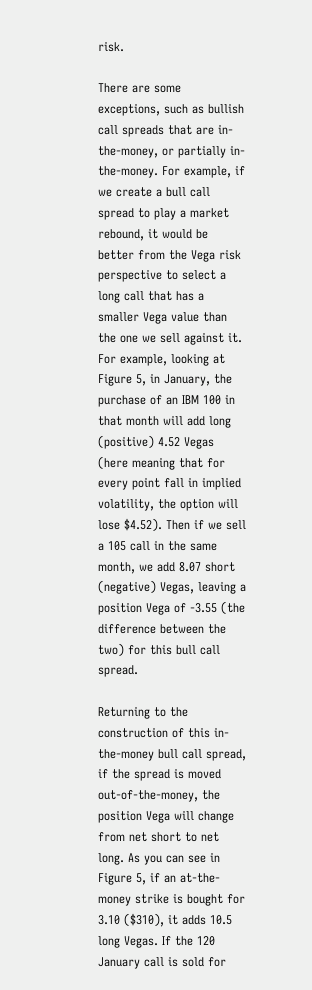risk.

There are some exceptions, such as bullish call spreads that are in-the-money, or partially in-the-money. For example, if we create a bull call spread to play a market rebound, it would be better from the Vega risk perspective to select a long call that has a smaller Vega value than the one we sell against it. For example, looking at Figure 5, in January, the purchase of an IBM 100 in that month will add long (positive) 4.52 Vegas (here meaning that for every point fall in implied volatility, the option will lose $4.52). Then if we sell a 105 call in the same month, we add 8.07 short (negative) Vegas, leaving a position Vega of -3.55 (the difference between the two) for this bull call spread.

Returning to the construction of this in-the-money bull call spread, if the spread is moved out-of-the-money, the position Vega will change from net short to net long. As you can see in Figure 5, if an at-the-money strike is bought for 3.10 ($310), it adds 10.5 long Vegas. If the 120 January call is sold for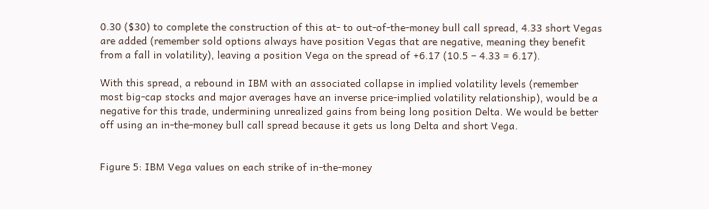0.30 ($30) to complete the construction of this at- to out-of-the-money bull call spread, 4.33 short Vegas are added (remember sold options always have position Vegas that are negative, meaning they benefit from a fall in volatility), leaving a position Vega on the spread of +6.17 (10.5 – 4.33 = 6.17).

With this spread, a rebound in IBM with an associated collapse in implied volatility levels (remember most big-cap stocks and major averages have an inverse price-implied volatility relationship), would be a negative for this trade, undermining unrealized gains from being long position Delta. We would be better off using an in-the-money bull call spread because it gets us long Delta and short Vega.


Figure 5: IBM Vega values on each strike of in-the-money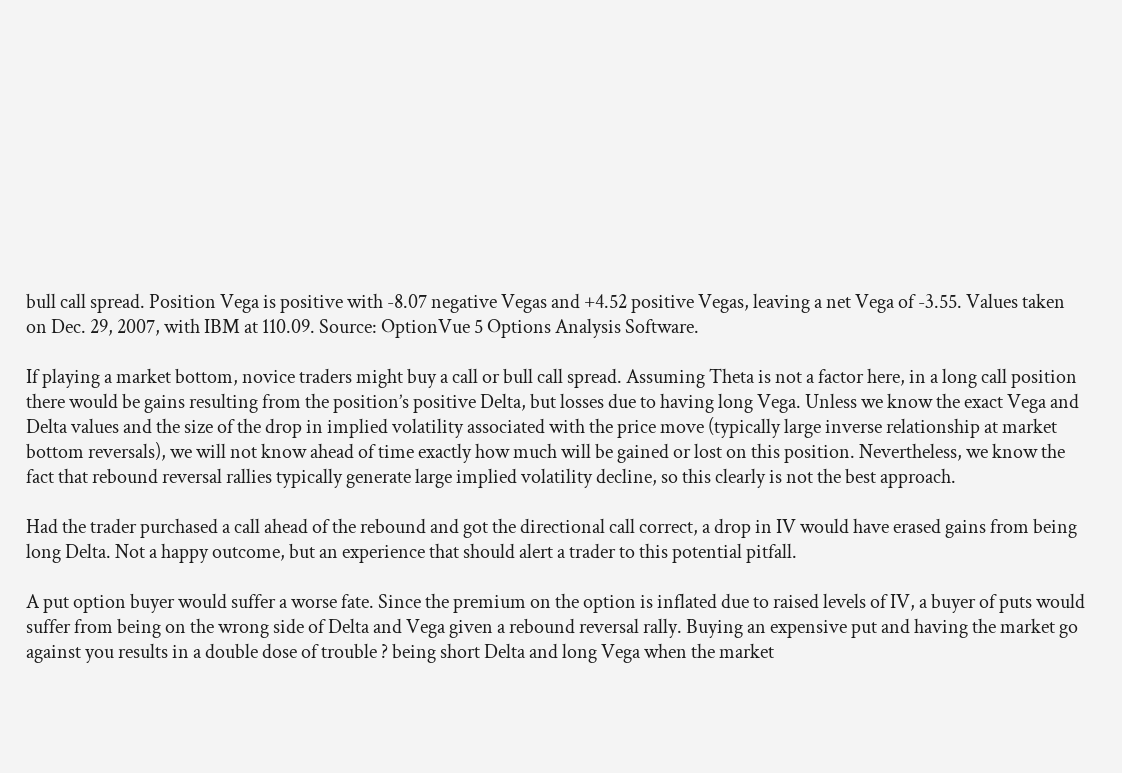bull call spread. Position Vega is positive with -8.07 negative Vegas and +4.52 positive Vegas, leaving a net Vega of -3.55. Values taken on Dec. 29, 2007, with IBM at 110.09. Source: OptionVue 5 Options Analysis Software.

If playing a market bottom, novice traders might buy a call or bull call spread. Assuming Theta is not a factor here, in a long call position there would be gains resulting from the position’s positive Delta, but losses due to having long Vega. Unless we know the exact Vega and Delta values and the size of the drop in implied volatility associated with the price move (typically large inverse relationship at market bottom reversals), we will not know ahead of time exactly how much will be gained or lost on this position. Nevertheless, we know the fact that rebound reversal rallies typically generate large implied volatility decline, so this clearly is not the best approach.

Had the trader purchased a call ahead of the rebound and got the directional call correct, a drop in IV would have erased gains from being long Delta. Not a happy outcome, but an experience that should alert a trader to this potential pitfall.

A put option buyer would suffer a worse fate. Since the premium on the option is inflated due to raised levels of IV, a buyer of puts would suffer from being on the wrong side of Delta and Vega given a rebound reversal rally. Buying an expensive put and having the market go against you results in a double dose of trouble ? being short Delta and long Vega when the market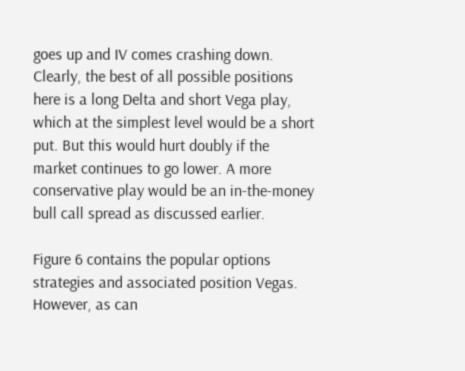goes up and IV comes crashing down. Clearly, the best of all possible positions here is a long Delta and short Vega play, which at the simplest level would be a short put. But this would hurt doubly if the market continues to go lower. A more conservative play would be an in-the-money bull call spread as discussed earlier.

Figure 6 contains the popular options strategies and associated position Vegas. However, as can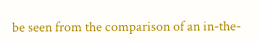be seen from the comparison of an in-the-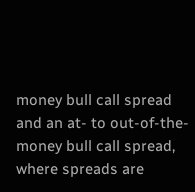money bull call spread and an at- to out-of-the-money bull call spread, where spreads are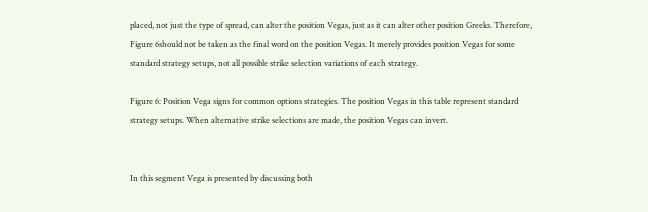placed, not just the type of spread, can alter the position Vegas, just as it can alter other position Greeks. Therefore, Figure 6should not be taken as the final word on the position Vegas. It merely provides position Vegas for some standard strategy setups, not all possible strike selection variations of each strategy.

Figure 6: Position Vega signs for common options strategies. The position Vegas in this table represent standard strategy setups. When alternative strike selections are made, the position Vegas can invert.


In this segment Vega is presented by discussing both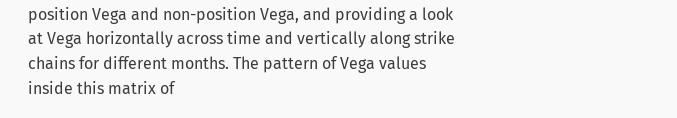position Vega and non-position Vega, and providing a look at Vega horizontally across time and vertically along strike chains for different months. The pattern of Vega values inside this matrix of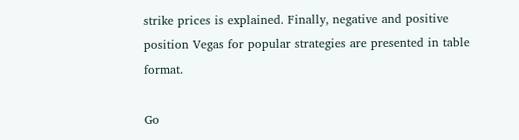strike prices is explained. Finally, negative and positive position Vegas for popular strategies are presented in table format.

Go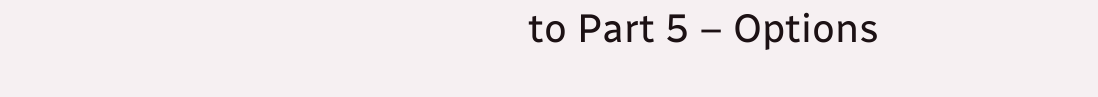to Part 5 – Options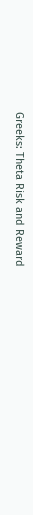Greeks: Theta Risk and Reward